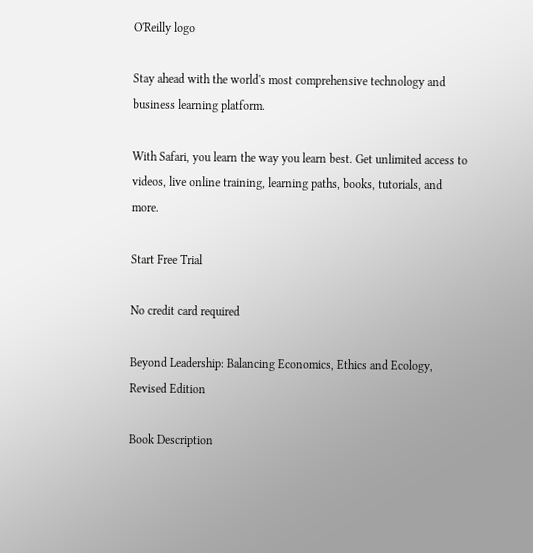O'Reilly logo

Stay ahead with the world's most comprehensive technology and business learning platform.

With Safari, you learn the way you learn best. Get unlimited access to videos, live online training, learning paths, books, tutorials, and more.

Start Free Trial

No credit card required

Beyond Leadership: Balancing Economics, Ethics and Ecology, Revised Edition

Book Description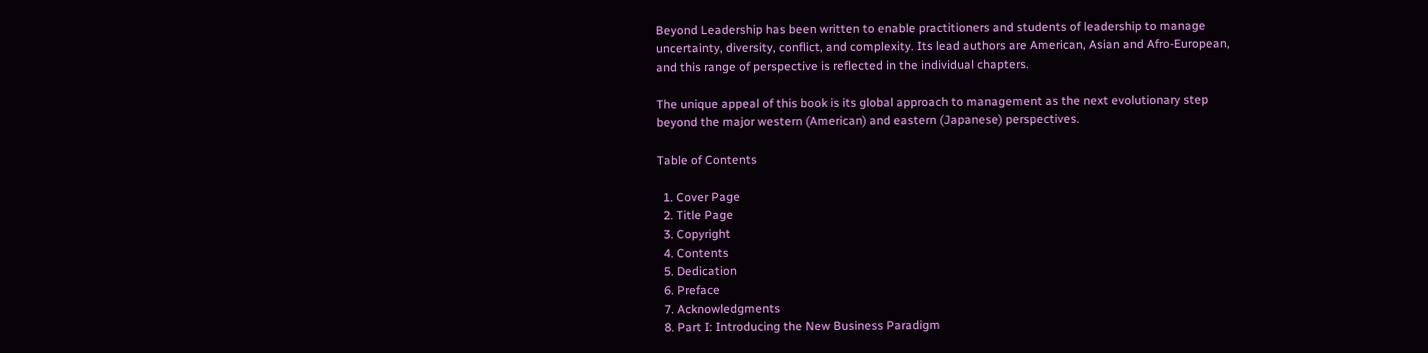Beyond Leadership has been written to enable practitioners and students of leadership to manage uncertainty, diversity, conflict, and complexity. Its lead authors are American, Asian and Afro-European, and this range of perspective is reflected in the individual chapters.

The unique appeal of this book is its global approach to management as the next evolutionary step beyond the major western (American) and eastern (Japanese) perspectives.

Table of Contents

  1. Cover Page
  2. Title Page
  3. Copyright
  4. Contents
  5. Dedication
  6. Preface
  7. Acknowledgments
  8. Part I: Introducing the New Business Paradigm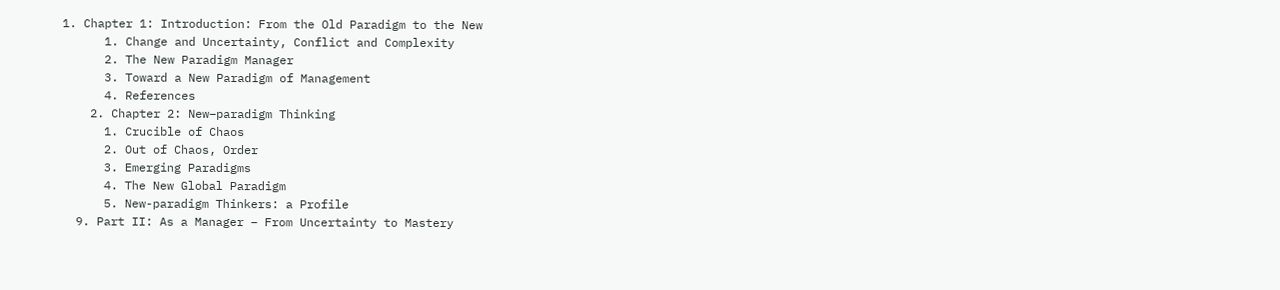1. Chapter 1: Introduction: From the Old Paradigm to the New
      1. Change and Uncertainty, Conflict and Complexity
      2. The New Paradigm Manager
      3. Toward a New Paradigm of Management
      4. References
    2. Chapter 2: New–paradigm Thinking
      1. Crucible of Chaos
      2. Out of Chaos, Order
      3. Emerging Paradigms
      4. The New Global Paradigm
      5. New-paradigm Thinkers: a Profile
  9. Part II: As a Manager – From Uncertainty to Mastery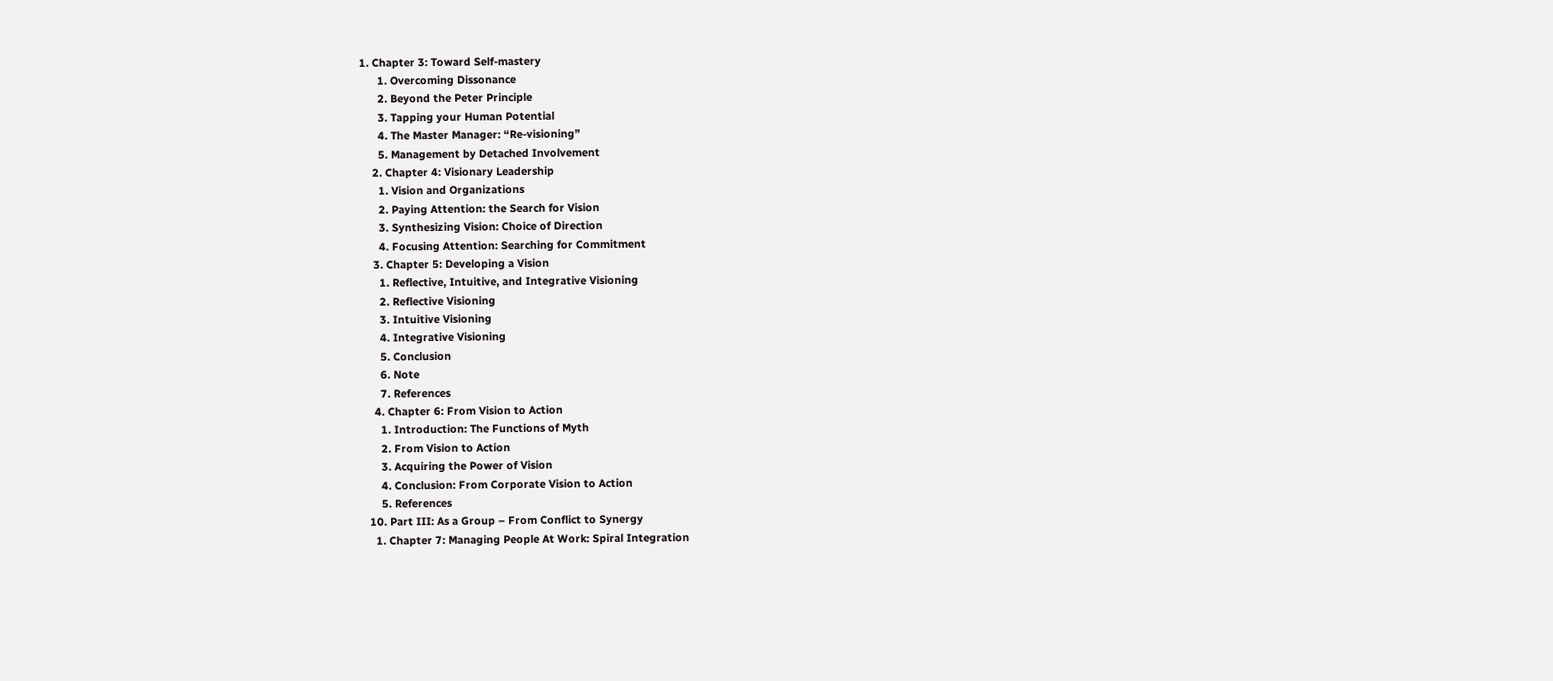1. Chapter 3: Toward Self-mastery
      1. Overcoming Dissonance
      2. Beyond the Peter Principle
      3. Tapping your Human Potential
      4. The Master Manager: “Re-visioning”
      5. Management by Detached Involvement
    2. Chapter 4: Visionary Leadership
      1. Vision and Organizations
      2. Paying Attention: the Search for Vision
      3. Synthesizing Vision: Choice of Direction
      4. Focusing Attention: Searching for Commitment
    3. Chapter 5: Developing a Vision
      1. Reflective, Intuitive, and Integrative Visioning
      2. Reflective Visioning
      3. Intuitive Visioning
      4. Integrative Visioning
      5. Conclusion
      6. Note
      7. References
    4. Chapter 6: From Vision to Action
      1. Introduction: The Functions of Myth
      2. From Vision to Action
      3. Acquiring the Power of Vision
      4. Conclusion: From Corporate Vision to Action
      5. References
  10. Part III: As a Group – From Conflict to Synergy
    1. Chapter 7: Managing People At Work: Spiral Integration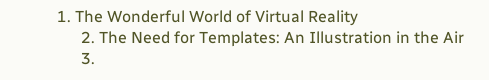1. The Wonderful World of Virtual Reality
      2. The Need for Templates: An Illustration in the Air
      3.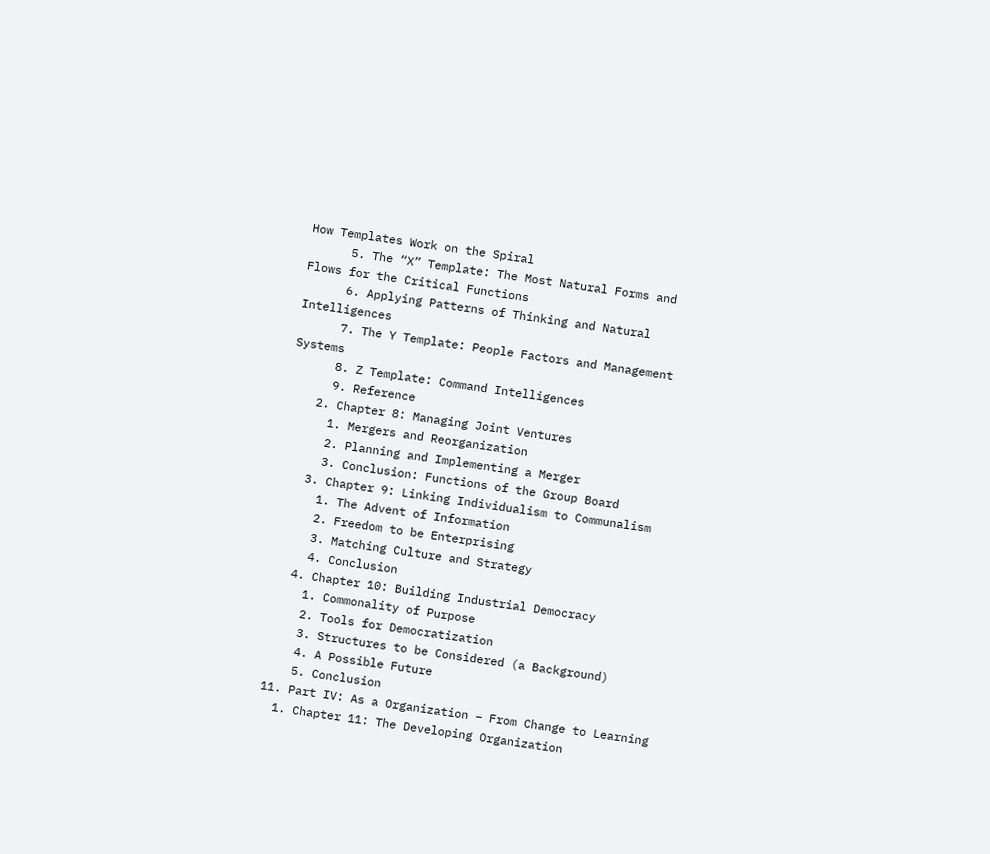How Templates Work on the Spiral
      5. The “X” Template: The Most Natural Forms and Flows for the Critical Functions
      6. Applying Patterns of Thinking and Natural Intelligences
      7. The Y Template: People Factors and Management Systems
      8. Z Template: Command Intelligences
      9. Reference
    2. Chapter 8: Managing Joint Ventures
      1. Mergers and Reorganization
      2. Planning and Implementing a Merger
      3. Conclusion: Functions of the Group Board
    3. Chapter 9: Linking Individualism to Communalism
      1. The Advent of Information
      2. Freedom to be Enterprising
      3. Matching Culture and Strategy
      4. Conclusion
    4. Chapter 10: Building Industrial Democracy
      1. Commonality of Purpose
      2. Tools for Democratization
      3. Structures to be Considered (a Background)
      4. A Possible Future
      5. Conclusion
  11. Part IV: As a Organization – From Change to Learning
    1. Chapter 11: The Developing Organization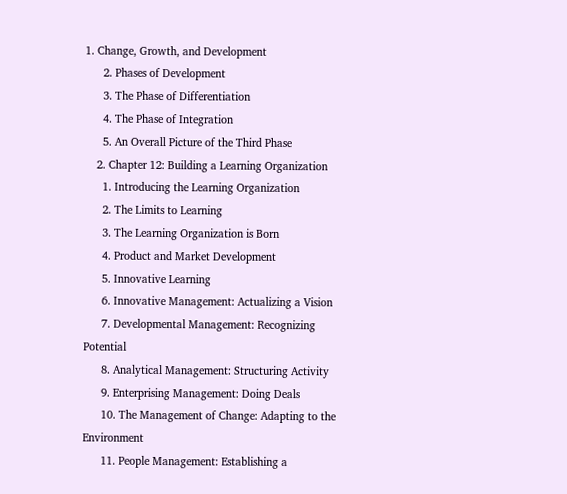1. Change, Growth, and Development
      2. Phases of Development
      3. The Phase of Differentiation
      4. The Phase of Integration
      5. An Overall Picture of the Third Phase
    2. Chapter 12: Building a Learning Organization
      1. Introducing the Learning Organization
      2. The Limits to Learning
      3. The Learning Organization is Born
      4. Product and Market Development
      5. Innovative Learning
      6. Innovative Management: Actualizing a Vision
      7. Developmental Management: Recognizing Potential
      8. Analytical Management: Structuring Activity
      9. Enterprising Management: Doing Deals
      10. The Management of Change: Adapting to the Environment
      11. People Management: Establishing a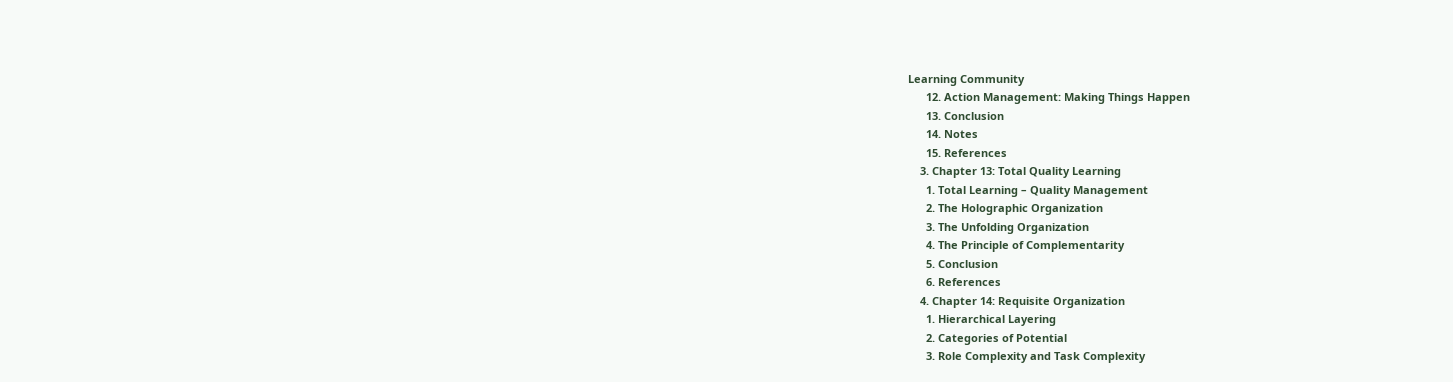Learning Community
      12. Action Management: Making Things Happen
      13. Conclusion
      14. Notes
      15. References
    3. Chapter 13: Total Quality Learning
      1. Total Learning – Quality Management
      2. The Holographic Organization
      3. The Unfolding Organization
      4. The Principle of Complementarity
      5. Conclusion
      6. References
    4. Chapter 14: Requisite Organization
      1. Hierarchical Layering
      2. Categories of Potential
      3. Role Complexity and Task Complexity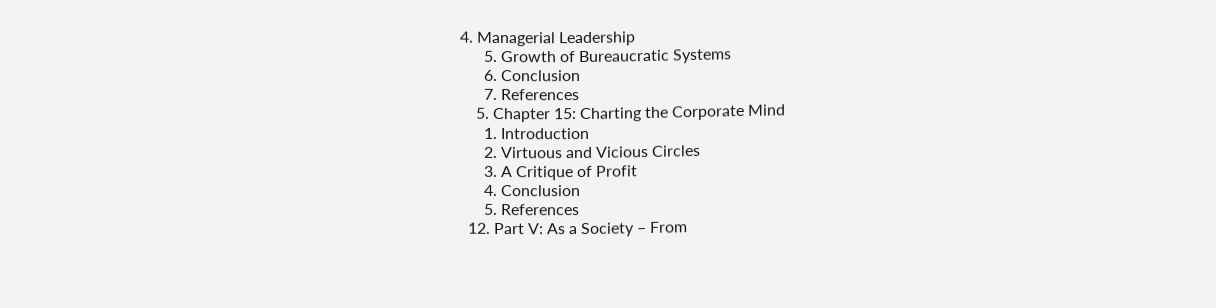4. Managerial Leadership
      5. Growth of Bureaucratic Systems
      6. Conclusion
      7. References
    5. Chapter 15: Charting the Corporate Mind
      1. Introduction
      2. Virtuous and Vicious Circles
      3. A Critique of Profit
      4. Conclusion
      5. References
  12. Part V: As a Society – From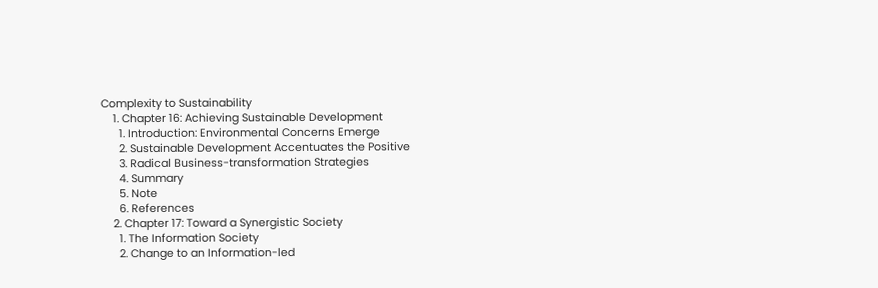Complexity to Sustainability
    1. Chapter 16: Achieving Sustainable Development
      1. Introduction: Environmental Concerns Emerge
      2. Sustainable Development Accentuates the Positive
      3. Radical Business-transformation Strategies
      4. Summary
      5. Note
      6. References
    2. Chapter 17: Toward a Synergistic Society
      1. The Information Society
      2. Change to an Information-led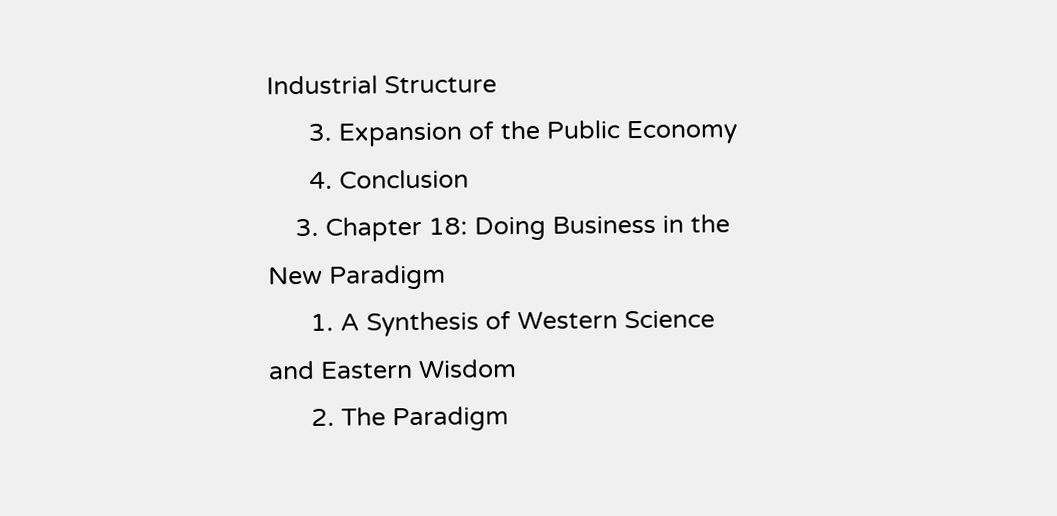Industrial Structure
      3. Expansion of the Public Economy
      4. Conclusion
    3. Chapter 18: Doing Business in the New Paradigm
      1. A Synthesis of Western Science and Eastern Wisdom
      2. The Paradigm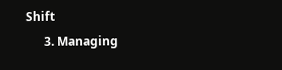Shift
      3. Managing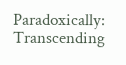Paradoxically: Transcending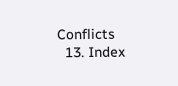Conflicts
  13. Index